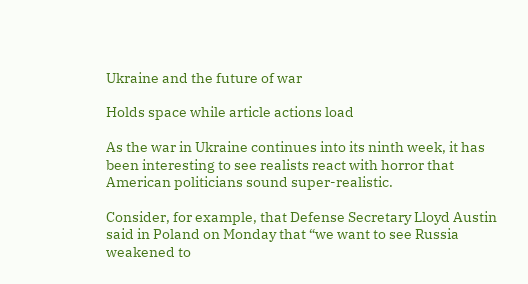Ukraine and the future of war

Holds space while article actions load

As the war in Ukraine continues into its ninth week, it has been interesting to see realists react with horror that American politicians sound super-realistic.

Consider, for example, that Defense Secretary Lloyd Austin said in Poland on Monday that “we want to see Russia weakened to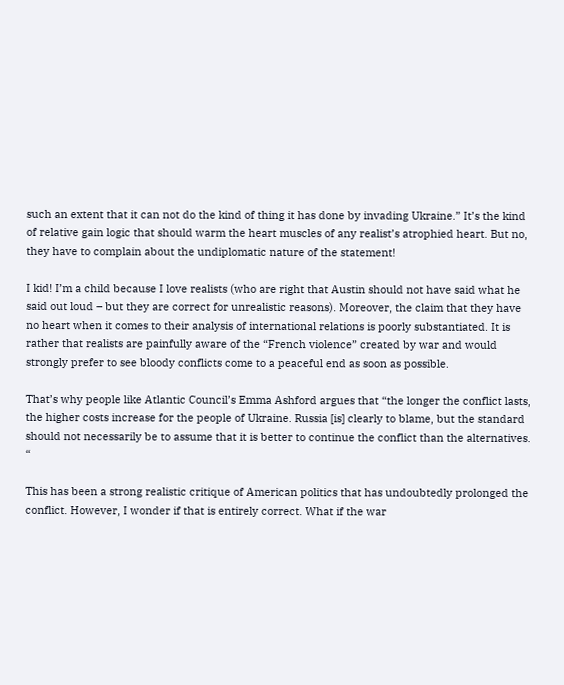such an extent that it can not do the kind of thing it has done by invading Ukraine.” It’s the kind of relative gain logic that should warm the heart muscles of any realist’s atrophied heart. But no, they have to complain about the undiplomatic nature of the statement!

I kid! I’m a child because I love realists (who are right that Austin should not have said what he said out loud – but they are correct for unrealistic reasons). Moreover, the claim that they have no heart when it comes to their analysis of international relations is poorly substantiated. It is rather that realists are painfully aware of the “French violence” created by war and would strongly prefer to see bloody conflicts come to a peaceful end as soon as possible.

That’s why people like Atlantic Council’s Emma Ashford argues that “the longer the conflict lasts, the higher costs increase for the people of Ukraine. Russia [is] clearly to blame, but the standard should not necessarily be to assume that it is better to continue the conflict than the alternatives. “

This has been a strong realistic critique of American politics that has undoubtedly prolonged the conflict. However, I wonder if that is entirely correct. What if the war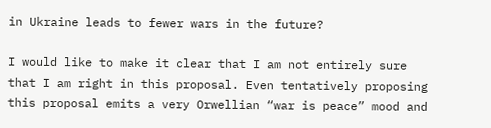in Ukraine leads to fewer wars in the future?

I would like to make it clear that I am not entirely sure that I am right in this proposal. Even tentatively proposing this proposal emits a very Orwellian “war is peace” mood and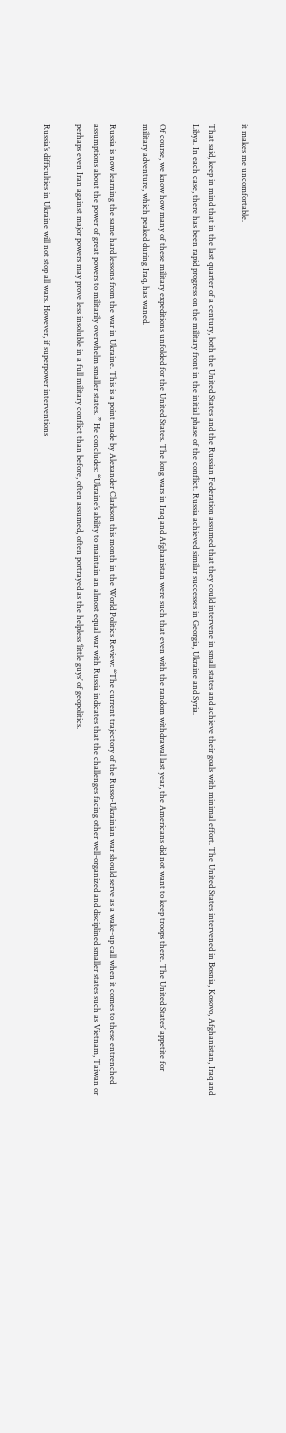it makes me uncomfortable.

That said, keep in mind that in the last quarter of a century, both the United States and the Russian Federation assumed that they could intervene in small states and achieve their goals with minimal effort. The United States intervened in Bosnia, Kosovo, Afghanistan, Iraq and Libya. In each case, there has been rapid progress on the military front in the initial phase of the conflict. Russia achieved similar successes in Georgia, Ukraine and Syria.

Of course, we know how many of these military expeditions unfolded for the United States. The long wars in Iraq and Afghanistan were such that even with the random withdrawal last year, the Americans did not want to keep troops there. The United States’ appetite for military adventure, which peaked during Iraq, has waned.

Russia is now learning the same hard lessons from the war in Ukraine. This is a point made by Alexander Clarkson this month in the World Politics Review: “The current trajectory of the Russo-Ukrainian war should serve as a wake-up call when it comes to these entrenched assumptions about the power of great powers to militarily overwhelm smaller states. ” He concludes: “Ukraine’s ability to maintain an almost equal war with Russia indicates that the challenges facing other well-organized and disciplined smaller states such as Vietnam, Taiwan or perhaps even Iran against major powers may prove less insoluble in a full military conflict than before, often assumed, often portrayed as the helpless ‘little guys’ of geopolitics.

Russia’s difficulties in Ukraine will not stop all wars. However, if superpower interventions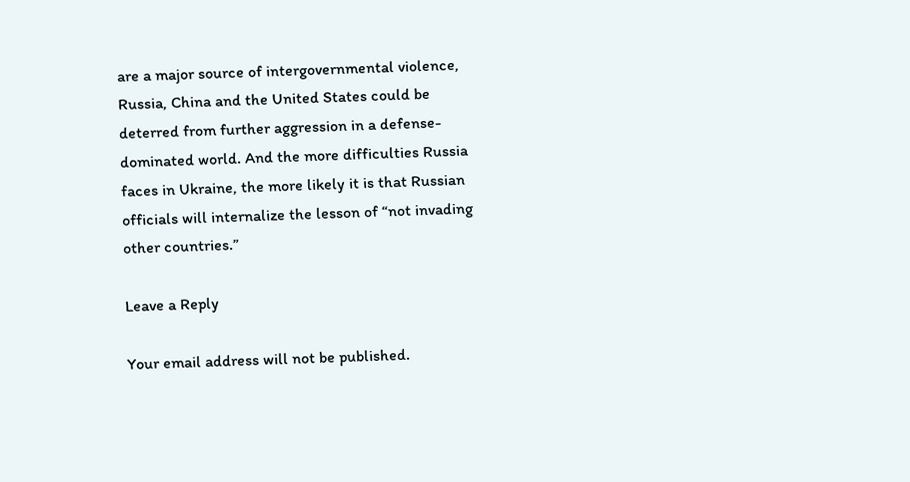are a major source of intergovernmental violence, Russia, China and the United States could be deterred from further aggression in a defense-dominated world. And the more difficulties Russia faces in Ukraine, the more likely it is that Russian officials will internalize the lesson of “not invading other countries.”

Leave a Reply

Your email address will not be published.